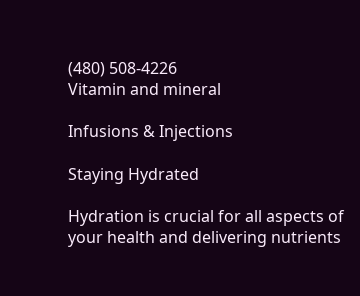(480) 508-4226
Vitamin and mineral

Infusions & Injections

Staying Hydrated

Hydration is crucial for all aspects of your health and delivering nutrients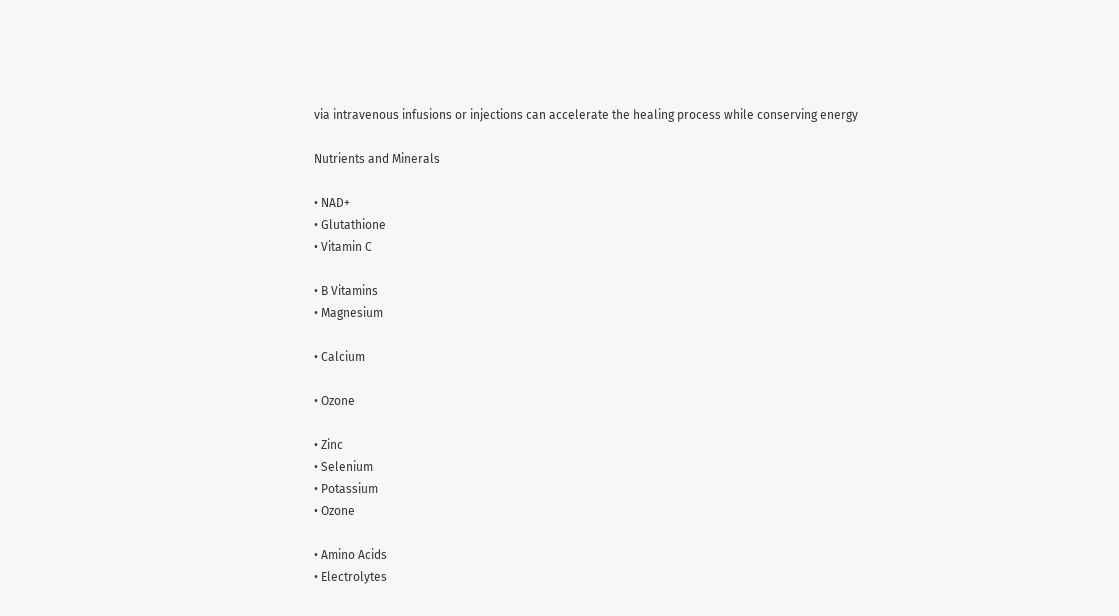via intravenous infusions or injections can accelerate the healing process while conserving energy

Nutrients and Minerals

• NAD+
• Glutathione
• Vitamin C

• B Vitamins
• Magnesium

• Calcium

• Ozone

• Zinc
• Selenium
• Potassium
• Ozone

• Amino Acids
• Electrolytes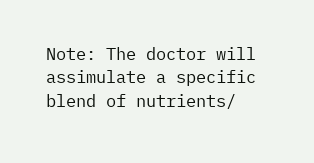Note: The doctor will assimulate a specific blend of nutrients/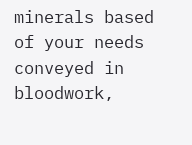minerals based of your needs conveyed in bloodwork,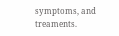symptoms, and treaments.